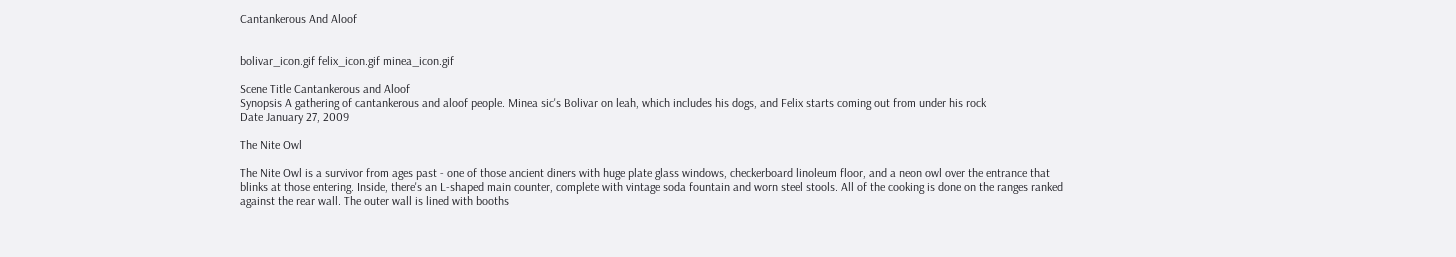Cantankerous And Aloof


bolivar_icon.gif felix_icon.gif minea_icon.gif

Scene Title Cantankerous and Aloof
Synopsis A gathering of cantankerous and aloof people. Minea sic's Bolivar on leah, which includes his dogs, and Felix starts coming out from under his rock
Date January 27, 2009

The Nite Owl

The Nite Owl is a survivor from ages past - one of those ancient diners with huge plate glass windows, checkerboard linoleum floor, and a neon owl over the entrance that blinks at those entering. Inside, there's an L-shaped main counter, complete with vintage soda fountain and worn steel stools. All of the cooking is done on the ranges ranked against the rear wall. The outer wall is lined with booths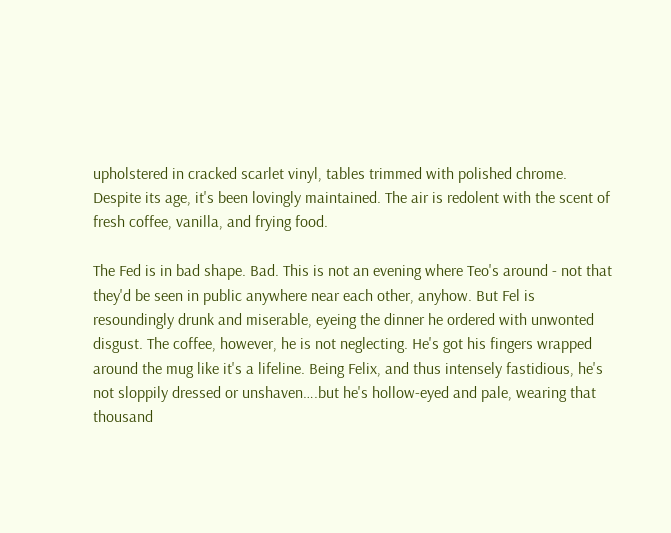upholstered in cracked scarlet vinyl, tables trimmed with polished chrome. Despite its age, it's been lovingly maintained. The air is redolent with the scent of fresh coffee, vanilla, and frying food.

The Fed is in bad shape. Bad. This is not an evening where Teo's around - not that they'd be seen in public anywhere near each other, anyhow. But Fel is resoundingly drunk and miserable, eyeing the dinner he ordered with unwonted disgust. The coffee, however, he is not neglecting. He's got his fingers wrapped around the mug like it's a lifeline. Being Felix, and thus intensely fastidious, he's not sloppily dressed or unshaven….but he's hollow-eyed and pale, wearing that thousand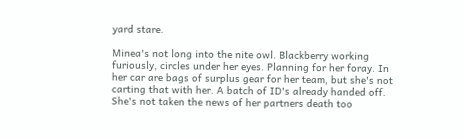yard stare.

Minea's not long into the nite owl. Blackberry working furiously, circles under her eyes. Planning for her foray. In her car are bags of surplus gear for her team, but she's not carting that with her. A batch of ID's already handed off. She's not taken the news of her partners death too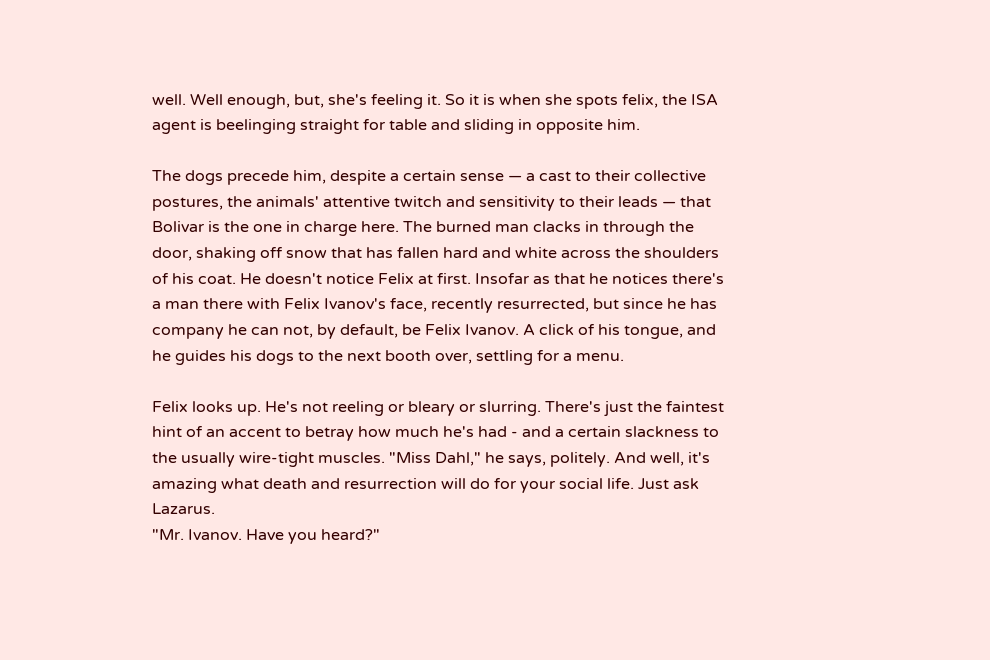well. Well enough, but, she's feeling it. So it is when she spots felix, the ISA agent is beelinging straight for table and sliding in opposite him.

The dogs precede him, despite a certain sense — a cast to their collective postures, the animals' attentive twitch and sensitivity to their leads — that Bolivar is the one in charge here. The burned man clacks in through the door, shaking off snow that has fallen hard and white across the shoulders of his coat. He doesn't notice Felix at first. Insofar as that he notices there's a man there with Felix Ivanov's face, recently resurrected, but since he has company he can not, by default, be Felix Ivanov. A click of his tongue, and he guides his dogs to the next booth over, settling for a menu.

Felix looks up. He's not reeling or bleary or slurring. There's just the faintest hint of an accent to betray how much he's had - and a certain slackness to the usually wire-tight muscles. "Miss Dahl," he says, politely. And well, it's amazing what death and resurrection will do for your social life. Just ask Lazarus.
"Mr. Ivanov. Have you heard?"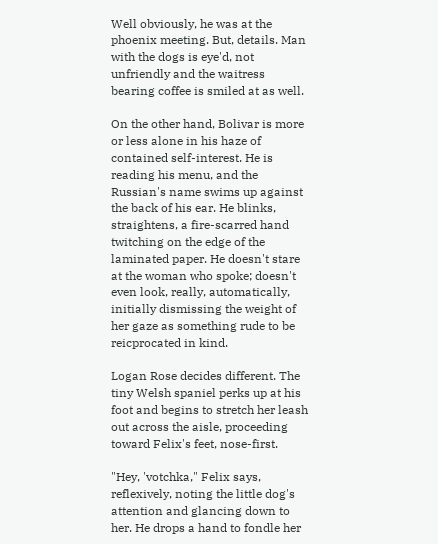Well obviously, he was at the phoenix meeting. But, details. Man with the dogs is eye'd, not unfriendly and the waitress bearing coffee is smiled at as well.

On the other hand, Bolivar is more or less alone in his haze of contained self-interest. He is reading his menu, and the Russian's name swims up against the back of his ear. He blinks, straightens, a fire-scarred hand twitching on the edge of the laminated paper. He doesn't stare at the woman who spoke; doesn't even look, really, automatically, initially dismissing the weight of her gaze as something rude to be reicprocated in kind.

Logan Rose decides different. The tiny Welsh spaniel perks up at his foot and begins to stretch her leash out across the aisle, proceeding toward Felix's feet, nose-first.

"Hey, 'votchka," Felix says, reflexively, noting the little dog's attention and glancing down to her. He drops a hand to fondle her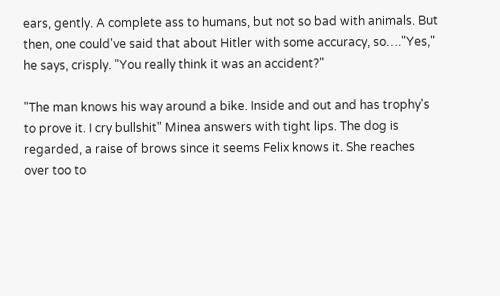ears, gently. A complete ass to humans, but not so bad with animals. But then, one could've said that about Hitler with some accuracy, so…."Yes," he says, crisply. "You really think it was an accident?"

"The man knows his way around a bike. Inside and out and has trophy's to prove it. I cry bullshit" Minea answers with tight lips. The dog is regarded, a raise of brows since it seems Felix knows it. She reaches over too to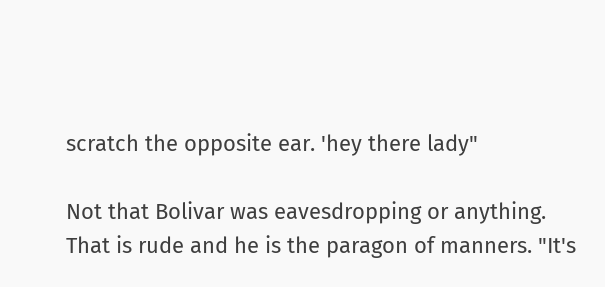scratch the opposite ear. 'hey there lady"

Not that Bolivar was eavesdropping or anything. That is rude and he is the paragon of manners. "It's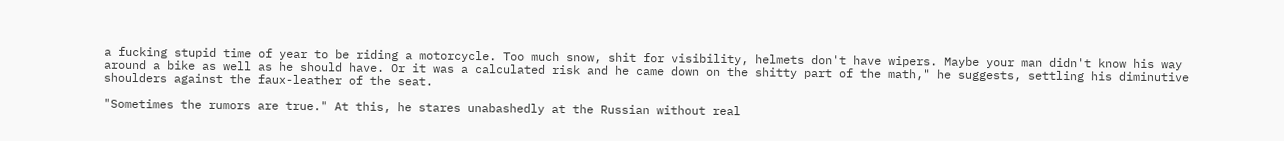a fucking stupid time of year to be riding a motorcycle. Too much snow, shit for visibility, helmets don't have wipers. Maybe your man didn't know his way around a bike as well as he should have. Or it was a calculated risk and he came down on the shitty part of the math," he suggests, settling his diminutive shoulders against the faux-leather of the seat.

"Sometimes the rumors are true." At this, he stares unabashedly at the Russian without real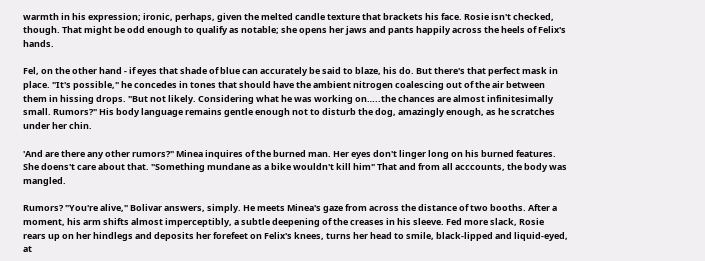warmth in his expression; ironic, perhaps, given the melted candle texture that brackets his face. Rosie isn't checked, though. That might be odd enough to qualify as notable; she opens her jaws and pants happily across the heels of Felix's hands.

Fel, on the other hand - if eyes that shade of blue can accurately be said to blaze, his do. But there's that perfect mask in place. "It's possible," he concedes in tones that should have the ambient nitrogen coalescing out of the air between them in hissing drops. "But not likely. Considering what he was working on…..the chances are almost infinitesimally small. Rumors?" His body language remains gentle enough not to disturb the dog, amazingly enough, as he scratches under her chin.

'And are there any other rumors?" Minea inquires of the burned man. Her eyes don't linger long on his burned features. She doens't care about that. "Something mundane as a bike wouldn't kill him" That and from all acccounts, the body was mangled.

Rumors? "You're alive," Bolivar answers, simply. He meets Minea's gaze from across the distance of two booths. After a moment, his arm shifts almost imperceptibly, a subtle deepening of the creases in his sleeve. Fed more slack, Rosie rears up on her hindlegs and deposits her forefeet on Felix's knees, turns her head to smile, black-lipped and liquid-eyed, at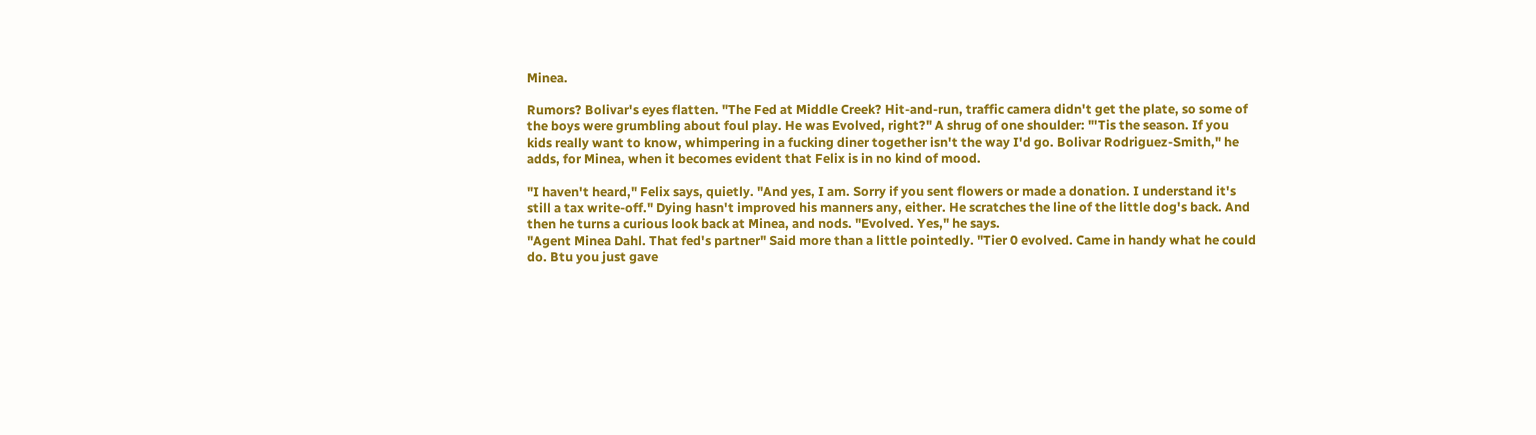Minea.

Rumors? Bolivar's eyes flatten. "The Fed at Middle Creek? Hit-and-run, traffic camera didn't get the plate, so some of the boys were grumbling about foul play. He was Evolved, right?" A shrug of one shoulder: "'Tis the season. If you kids really want to know, whimpering in a fucking diner together isn't the way I'd go. Bolivar Rodriguez-Smith," he adds, for Minea, when it becomes evident that Felix is in no kind of mood.

"I haven't heard," Felix says, quietly. "And yes, I am. Sorry if you sent flowers or made a donation. I understand it's still a tax write-off." Dying hasn't improved his manners any, either. He scratches the line of the little dog's back. And then he turns a curious look back at Minea, and nods. "Evolved. Yes," he says.
"Agent Minea Dahl. That fed's partner" Said more than a little pointedly. "Tier 0 evolved. Came in handy what he could do. Btu you just gave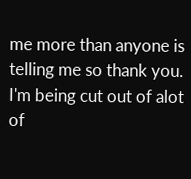me more than anyone is telling me so thank you. I'm being cut out of alot of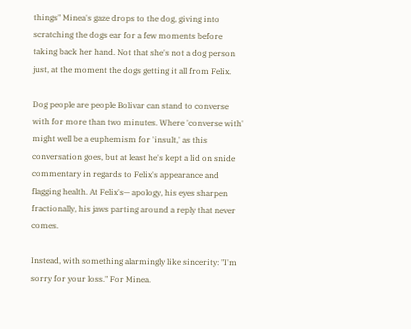things" Minea's gaze drops to the dog, giving into scratching the dogs ear for a few moments before taking back her hand. Not that she's not a dog person just, at the moment the dogs getting it all from Felix.

Dog people are people Bolivar can stand to converse with for more than two minutes. Where 'converse with' might well be a euphemism for 'insult,' as this conversation goes, but at least he's kept a lid on snide commentary in regards to Felix's appearance and flagging health. At Felix's— apology, his eyes sharpen fractionally, his jaws parting around a reply that never comes.

Instead, with something alarmingly like sincerity: "I'm sorry for your loss." For Minea.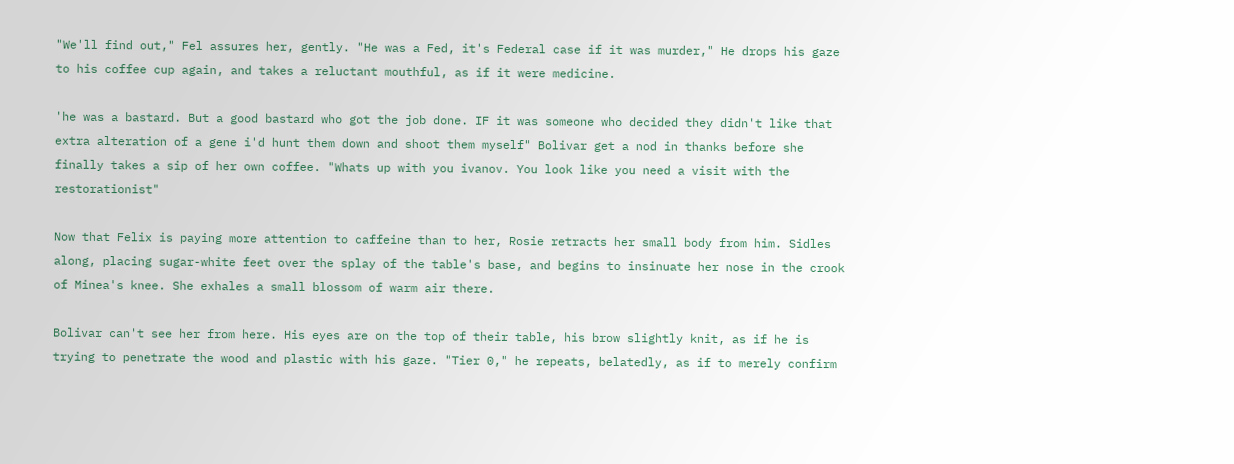"We'll find out," Fel assures her, gently. "He was a Fed, it's Federal case if it was murder," He drops his gaze to his coffee cup again, and takes a reluctant mouthful, as if it were medicine.

'he was a bastard. But a good bastard who got the job done. IF it was someone who decided they didn't like that extra alteration of a gene i'd hunt them down and shoot them myself" Bolivar get a nod in thanks before she finally takes a sip of her own coffee. "Whats up with you ivanov. You look like you need a visit with the restorationist"

Now that Felix is paying more attention to caffeine than to her, Rosie retracts her small body from him. Sidles along, placing sugar-white feet over the splay of the table's base, and begins to insinuate her nose in the crook of Minea's knee. She exhales a small blossom of warm air there.

Bolivar can't see her from here. His eyes are on the top of their table, his brow slightly knit, as if he is trying to penetrate the wood and plastic with his gaze. "Tier 0," he repeats, belatedly, as if to merely confirm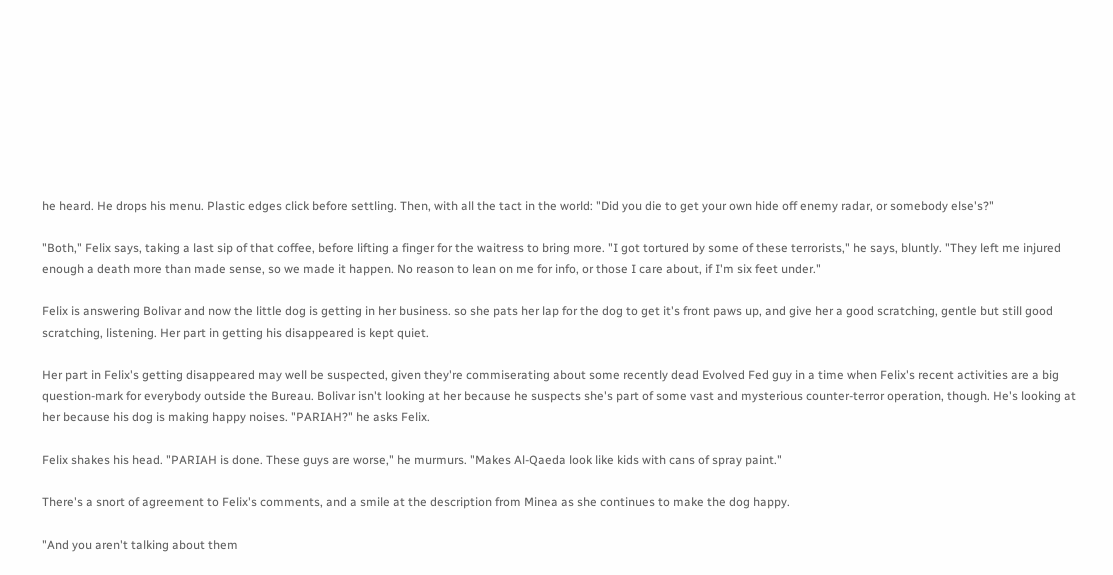he heard. He drops his menu. Plastic edges click before settling. Then, with all the tact in the world: "Did you die to get your own hide off enemy radar, or somebody else's?"

"Both," Felix says, taking a last sip of that coffee, before lifting a finger for the waitress to bring more. "I got tortured by some of these terrorists," he says, bluntly. "They left me injured enough a death more than made sense, so we made it happen. No reason to lean on me for info, or those I care about, if I'm six feet under."

Felix is answering Bolivar and now the little dog is getting in her business. so she pats her lap for the dog to get it's front paws up, and give her a good scratching, gentle but still good scratching, listening. Her part in getting his disappeared is kept quiet.

Her part in Felix's getting disappeared may well be suspected, given they're commiserating about some recently dead Evolved Fed guy in a time when Felix's recent activities are a big question-mark for everybody outside the Bureau. Bolivar isn't looking at her because he suspects she's part of some vast and mysterious counter-terror operation, though. He's looking at her because his dog is making happy noises. "PARIAH?" he asks Felix.

Felix shakes his head. "PARIAH is done. These guys are worse," he murmurs. "Makes Al-Qaeda look like kids with cans of spray paint."

There's a snort of agreement to Felix's comments, and a smile at the description from Minea as she continues to make the dog happy.

"And you aren't talking about them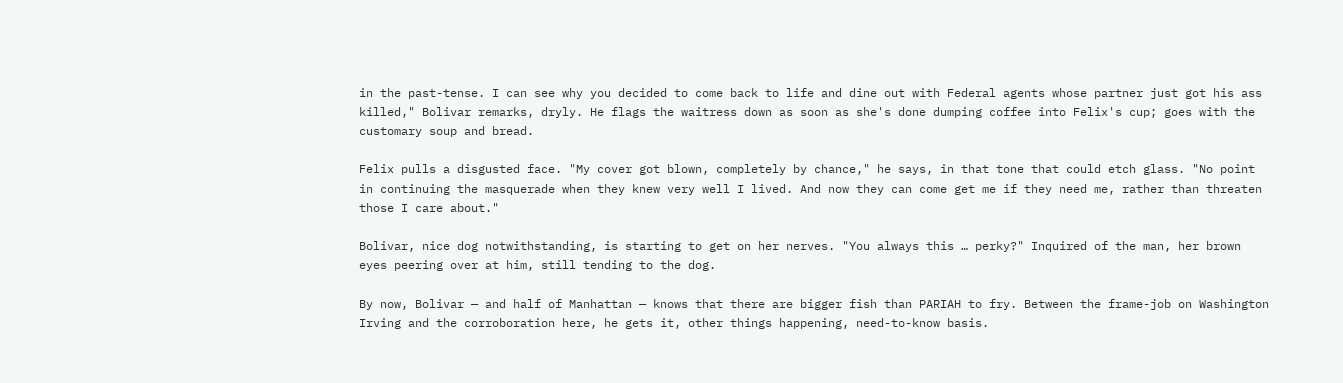in the past-tense. I can see why you decided to come back to life and dine out with Federal agents whose partner just got his ass killed," Bolivar remarks, dryly. He flags the waitress down as soon as she's done dumping coffee into Felix's cup; goes with the customary soup and bread.

Felix pulls a disgusted face. "My cover got blown, completely by chance," he says, in that tone that could etch glass. "No point in continuing the masquerade when they knew very well I lived. And now they can come get me if they need me, rather than threaten those I care about."

Bolivar, nice dog notwithstanding, is starting to get on her nerves. "You always this … perky?" Inquired of the man, her brown eyes peering over at him, still tending to the dog.

By now, Bolivar — and half of Manhattan — knows that there are bigger fish than PARIAH to fry. Between the frame-job on Washington Irving and the corroboration here, he gets it, other things happening, need-to-know basis.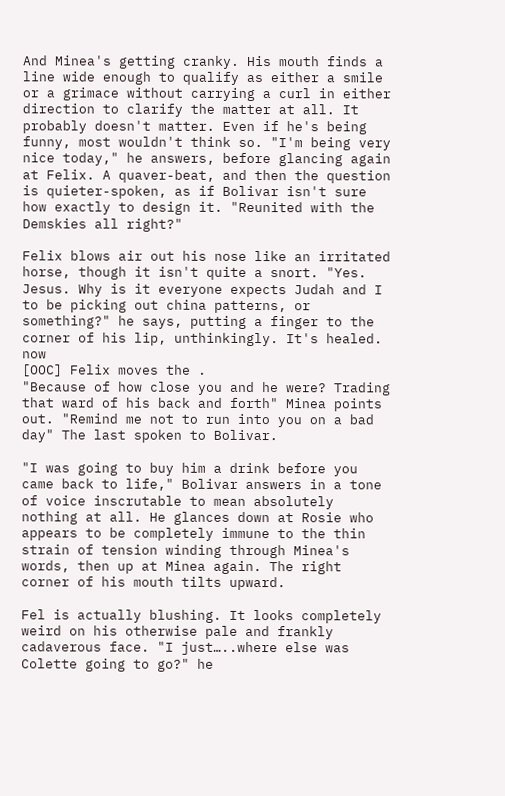And Minea's getting cranky. His mouth finds a line wide enough to qualify as either a smile or a grimace without carrying a curl in either direction to clarify the matter at all. It probably doesn't matter. Even if he's being funny, most wouldn't think so. "I'm being very nice today," he answers, before glancing again at Felix. A quaver-beat, and then the question is quieter-spoken, as if Bolivar isn't sure how exactly to design it. "Reunited with the Demskies all right?"

Felix blows air out his nose like an irritated horse, though it isn't quite a snort. "Yes. Jesus. Why is it everyone expects Judah and I to be picking out china patterns, or something?" he says, putting a finger to the corner of his lip, unthinkingly. It's healed. now
[OOC] Felix moves the .
"Because of how close you and he were? Trading that ward of his back and forth" Minea points out. "Remind me not to run into you on a bad day" The last spoken to Bolivar.

"I was going to buy him a drink before you came back to life," Bolivar answers in a tone of voice inscrutable to mean absolutely nothing at all. He glances down at Rosie who appears to be completely immune to the thin strain of tension winding through Minea's words, then up at Minea again. The right corner of his mouth tilts upward.

Fel is actually blushing. It looks completely weird on his otherwise pale and frankly cadaverous face. "I just…..where else was Colette going to go?" he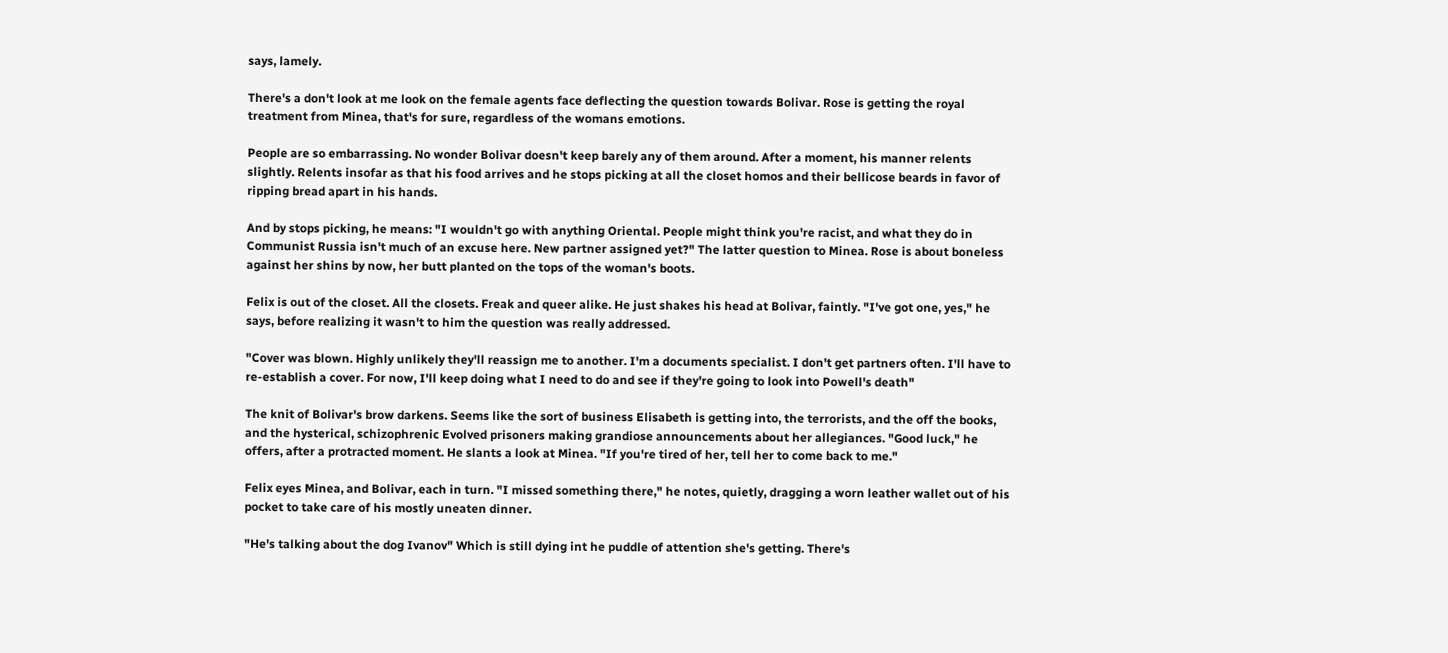says, lamely.

There's a don't look at me look on the female agents face deflecting the question towards Bolivar. Rose is getting the royal treatment from Minea, that's for sure, regardless of the womans emotions.

People are so embarrassing. No wonder Bolivar doesn't keep barely any of them around. After a moment, his manner relents slightly. Relents insofar as that his food arrives and he stops picking at all the closet homos and their bellicose beards in favor of ripping bread apart in his hands.

And by stops picking, he means: "I wouldn't go with anything Oriental. People might think you're racist, and what they do in Communist Russia isn't much of an excuse here. New partner assigned yet?" The latter question to Minea. Rose is about boneless against her shins by now, her butt planted on the tops of the woman's boots.

Felix is out of the closet. All the closets. Freak and queer alike. He just shakes his head at Bolivar, faintly. "I've got one, yes," he says, before realizing it wasn't to him the question was really addressed.

"Cover was blown. Highly unlikely they'll reassign me to another. I'm a documents specialist. I don't get partners often. I'll have to re-establish a cover. For now, I'll keep doing what I need to do and see if they're going to look into Powell's death"

The knit of Bolivar's brow darkens. Seems like the sort of business Elisabeth is getting into, the terrorists, and the off the books, and the hysterical, schizophrenic Evolved prisoners making grandiose announcements about her allegiances. "Good luck," he offers, after a protracted moment. He slants a look at Minea. "If you're tired of her, tell her to come back to me."

Felix eyes Minea, and Bolivar, each in turn. "I missed something there," he notes, quietly, dragging a worn leather wallet out of his pocket to take care of his mostly uneaten dinner.

"He's talking about the dog Ivanov" Which is still dying int he puddle of attention she's getting. There's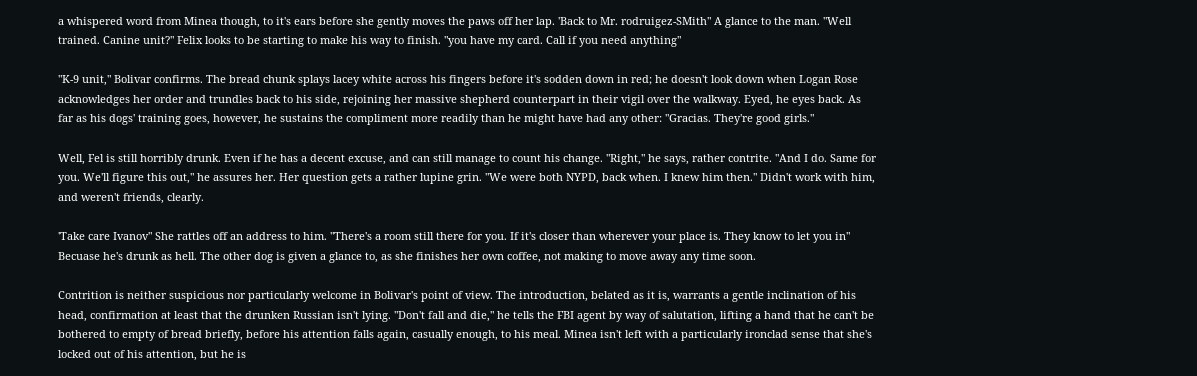a whispered word from Minea though, to it's ears before she gently moves the paws off her lap. 'Back to Mr. rodruigez-SMith" A glance to the man. "Well trained. Canine unit?" Felix looks to be starting to make his way to finish. "you have my card. Call if you need anything"

"K-9 unit," Bolivar confirms. The bread chunk splays lacey white across his fingers before it's sodden down in red; he doesn't look down when Logan Rose acknowledges her order and trundles back to his side, rejoining her massive shepherd counterpart in their vigil over the walkway. Eyed, he eyes back. As far as his dogs' training goes, however, he sustains the compliment more readily than he might have had any other: "Gracias. They're good girls."

Well, Fel is still horribly drunk. Even if he has a decent excuse, and can still manage to count his change. "Right," he says, rather contrite. "And I do. Same for you. We'll figure this out," he assures her. Her question gets a rather lupine grin. "We were both NYPD, back when. I knew him then." Didn't work with him, and weren't friends, clearly.

'Take care Ivanov" She rattles off an address to him. "There's a room still there for you. If it's closer than wherever your place is. They know to let you in" Becuase he's drunk as hell. The other dog is given a glance to, as she finishes her own coffee, not making to move away any time soon.

Contrition is neither suspicious nor particularly welcome in Bolivar's point of view. The introduction, belated as it is, warrants a gentle inclination of his head, confirmation at least that the drunken Russian isn't lying. "Don't fall and die," he tells the FBI agent by way of salutation, lifting a hand that he can't be bothered to empty of bread briefly, before his attention falls again, casually enough, to his meal. Minea isn't left with a particularly ironclad sense that she's locked out of his attention, but he is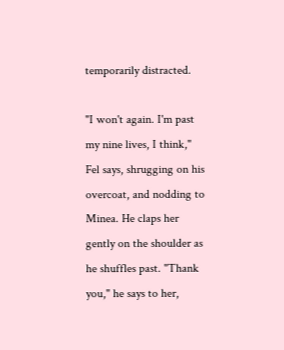temporarily distracted.

"I won't again. I'm past my nine lives, I think," Fel says, shrugging on his overcoat, and nodding to Minea. He claps her gently on the shoulder as he shuffles past. "Thank you," he says to her,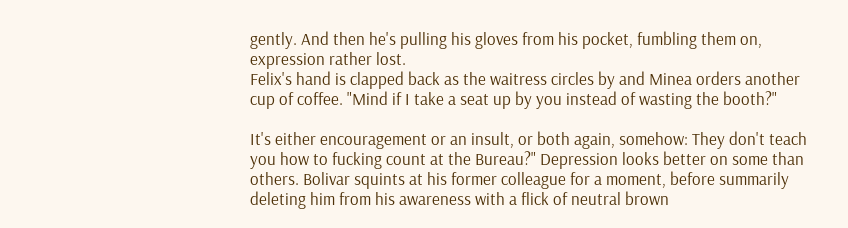gently. And then he's pulling his gloves from his pocket, fumbling them on, expression rather lost.
Felix's hand is clapped back as the waitress circles by and Minea orders another cup of coffee. "Mind if I take a seat up by you instead of wasting the booth?"

It's either encouragement or an insult, or both again, somehow: They don't teach you how to fucking count at the Bureau?" Depression looks better on some than others. Bolivar squints at his former colleague for a moment, before summarily deleting him from his awareness with a flick of neutral brown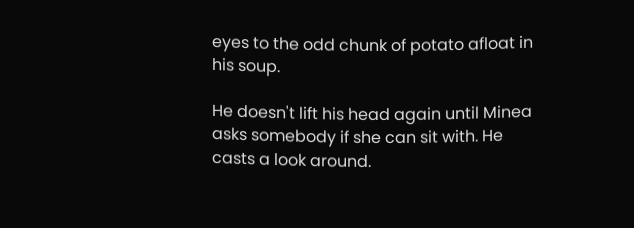eyes to the odd chunk of potato afloat in his soup.

He doesn't lift his head again until Minea asks somebody if she can sit with. He casts a look around.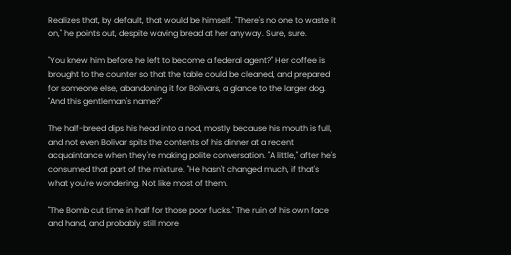Realizes that, by default, that would be himself. "There's no one to waste it on," he points out, despite waving bread at her anyway. Sure, sure.

"You knew him before he left to become a federal agent?" Her coffee is brought to the counter so that the table could be cleaned, and prepared for someone else, abandoning it for Bolivars, a glance to the larger dog. "And this gentleman's name?"

The half-breed dips his head into a nod, mostly because his mouth is full, and not even Bolivar spits the contents of his dinner at a recent acquaintance when they're making polite conversation. "A little," after he's consumed that part of the mixture. "He hasn't changed much, if that's what you're wondering. Not like most of them.

"The Bomb cut time in half for those poor fucks." The ruin of his own face and hand, and probably still more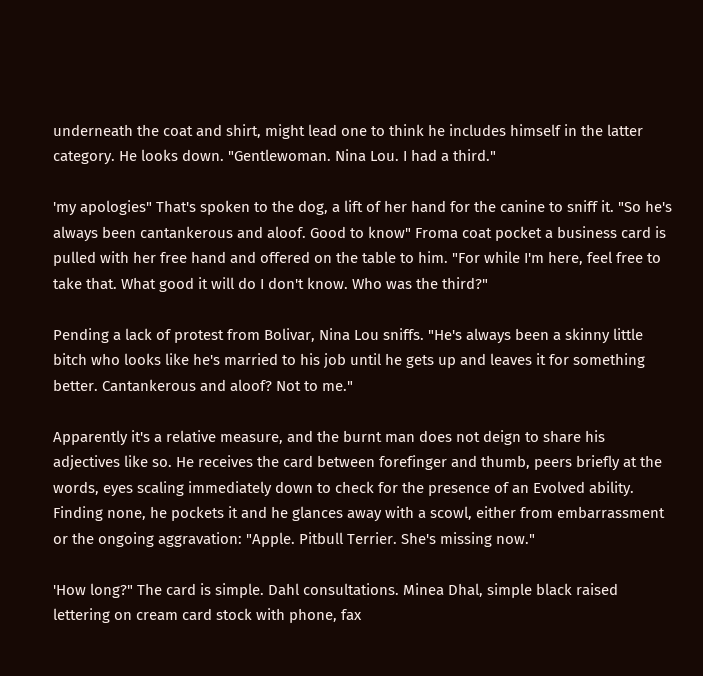underneath the coat and shirt, might lead one to think he includes himself in the latter category. He looks down. "Gentlewoman. Nina Lou. I had a third."

'my apologies" That's spoken to the dog, a lift of her hand for the canine to sniff it. "So he's always been cantankerous and aloof. Good to know" Froma coat pocket a business card is pulled with her free hand and offered on the table to him. "For while I'm here, feel free to take that. What good it will do I don't know. Who was the third?"

Pending a lack of protest from Bolivar, Nina Lou sniffs. "He's always been a skinny little bitch who looks like he's married to his job until he gets up and leaves it for something better. Cantankerous and aloof? Not to me."

Apparently it's a relative measure, and the burnt man does not deign to share his adjectives like so. He receives the card between forefinger and thumb, peers briefly at the words, eyes scaling immediately down to check for the presence of an Evolved ability. Finding none, he pockets it and he glances away with a scowl, either from embarrassment or the ongoing aggravation: "Apple. Pitbull Terrier. She's missing now."

'How long?" The card is simple. Dahl consultations. Minea Dhal, simple black raised lettering on cream card stock with phone, fax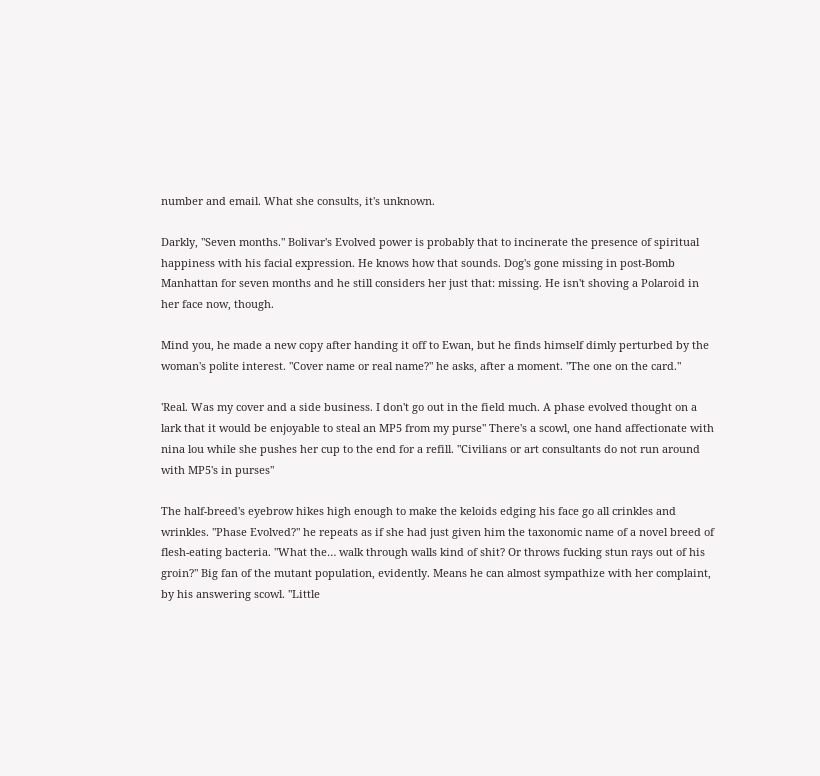number and email. What she consults, it's unknown.

Darkly, "Seven months." Bolivar's Evolved power is probably that to incinerate the presence of spiritual happiness with his facial expression. He knows how that sounds. Dog's gone missing in post-Bomb Manhattan for seven months and he still considers her just that: missing. He isn't shoving a Polaroid in her face now, though.

Mind you, he made a new copy after handing it off to Ewan, but he finds himself dimly perturbed by the woman's polite interest. "Cover name or real name?" he asks, after a moment. "The one on the card."

'Real. Was my cover and a side business. I don't go out in the field much. A phase evolved thought on a lark that it would be enjoyable to steal an MP5 from my purse" There's a scowl, one hand affectionate with nina lou while she pushes her cup to the end for a refill. "Civilians or art consultants do not run around with MP5's in purses"

The half-breed's eyebrow hikes high enough to make the keloids edging his face go all crinkles and wrinkles. "Phase Evolved?" he repeats as if she had just given him the taxonomic name of a novel breed of flesh-eating bacteria. "What the… walk through walls kind of shit? Or throws fucking stun rays out of his groin?" Big fan of the mutant population, evidently. Means he can almost sympathize with her complaint, by his answering scowl. "Little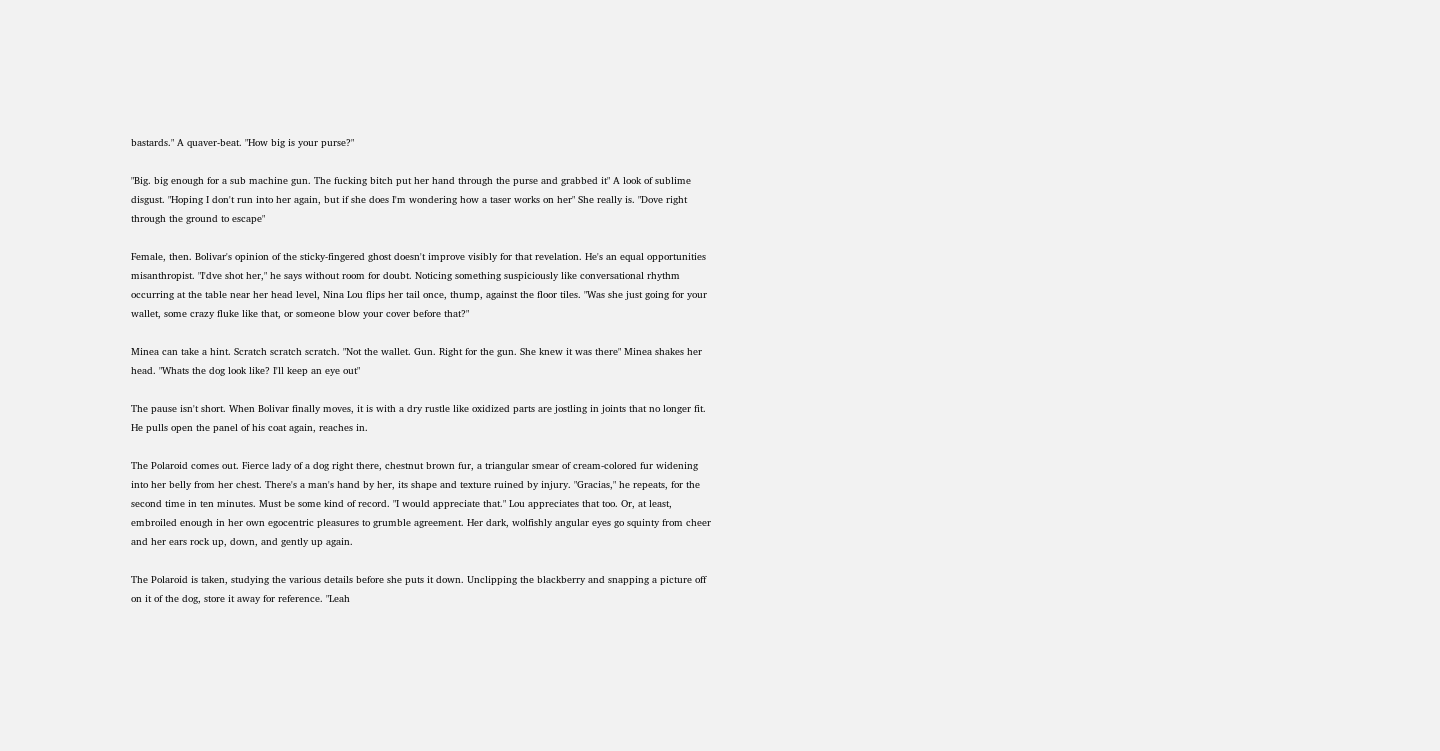bastards." A quaver-beat. "How big is your purse?"

"Big. big enough for a sub machine gun. The fucking bitch put her hand through the purse and grabbed it" A look of sublime disgust. "Hoping I don't run into her again, but if she does I'm wondering how a taser works on her" She really is. "Dove right through the ground to escape"

Female, then. Bolivar's opinion of the sticky-fingered ghost doesn't improve visibly for that revelation. He's an equal opportunities misanthropist. "I'dve shot her," he says without room for doubt. Noticing something suspiciously like conversational rhythm occurring at the table near her head level, Nina Lou flips her tail once, thump, against the floor tiles. "Was she just going for your wallet, some crazy fluke like that, or someone blow your cover before that?"

Minea can take a hint. Scratch scratch scratch. "Not the wallet. Gun. Right for the gun. She knew it was there" Minea shakes her head. "Whats the dog look like? I'll keep an eye out"

The pause isn't short. When Bolivar finally moves, it is with a dry rustle like oxidized parts are jostling in joints that no longer fit. He pulls open the panel of his coat again, reaches in.

The Polaroid comes out. Fierce lady of a dog right there, chestnut brown fur, a triangular smear of cream-colored fur widening into her belly from her chest. There's a man's hand by her, its shape and texture ruined by injury. "Gracias," he repeats, for the second time in ten minutes. Must be some kind of record. "I would appreciate that." Lou appreciates that too. Or, at least, embroiled enough in her own egocentric pleasures to grumble agreement. Her dark, wolfishly angular eyes go squinty from cheer and her ears rock up, down, and gently up again.

The Polaroid is taken, studying the various details before she puts it down. Unclipping the blackberry and snapping a picture off on it of the dog, store it away for reference. "Leah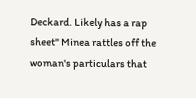Deckard. Likely has a rap sheet" Minea rattles off the woman's particulars that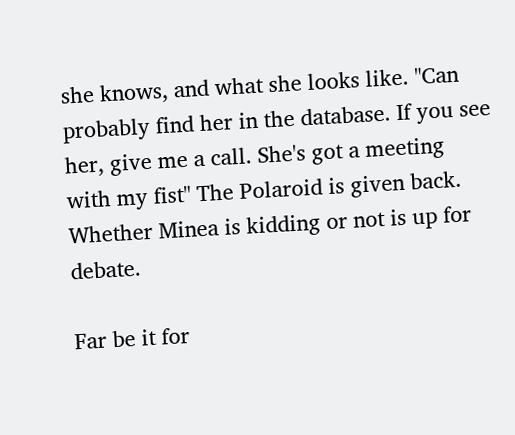she knows, and what she looks like. "Can probably find her in the database. If you see her, give me a call. She's got a meeting with my fist" The Polaroid is given back. Whether Minea is kidding or not is up for debate.

Far be it for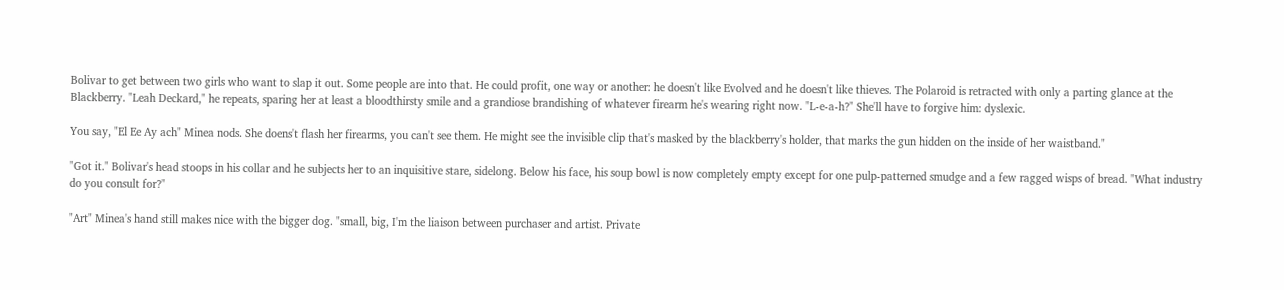Bolivar to get between two girls who want to slap it out. Some people are into that. He could profit, one way or another: he doesn't like Evolved and he doesn't like thieves. The Polaroid is retracted with only a parting glance at the Blackberry. "Leah Deckard," he repeats, sparing her at least a bloodthirsty smile and a grandiose brandishing of whatever firearm he's wearing right now. "L-e-a-h?" She'll have to forgive him: dyslexic.

You say, "El Ee Ay ach" Minea nods. She doens't flash her firearms, you can't see them. He might see the invisible clip that's masked by the blackberry's holder, that marks the gun hidden on the inside of her waistband."

"Got it." Bolivar's head stoops in his collar and he subjects her to an inquisitive stare, sidelong. Below his face, his soup bowl is now completely empty except for one pulp-patterned smudge and a few ragged wisps of bread. "What industry do you consult for?"

"Art" Minea's hand still makes nice with the bigger dog. "small, big, I'm the liaison between purchaser and artist. Private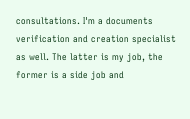consultations. I'm a documents verification and creation specialist as well. The latter is my job, the former is a side job and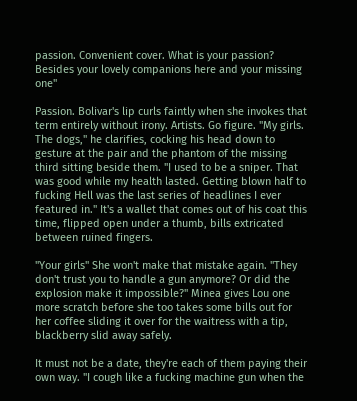passion. Convenient cover. What is your passion? Besides your lovely companions here and your missing one"

Passion. Bolivar's lip curls faintly when she invokes that term entirely without irony. Artists. Go figure. "My girls. The dogs," he clarifies, cocking his head down to gesture at the pair and the phantom of the missing third sitting beside them. "I used to be a sniper. That was good while my health lasted. Getting blown half to fucking Hell was the last series of headlines I ever featured in." It's a wallet that comes out of his coat this time, flipped open under a thumb, bills extricated between ruined fingers.

"Your girls" She won't make that mistake again. "They don't trust you to handle a gun anymore? Or did the explosion make it impossible?" Minea gives Lou one more scratch before she too takes some bills out for her coffee sliding it over for the waitress with a tip, blackberry slid away safely.

It must not be a date, they're each of them paying their own way. "I cough like a fucking machine gun when the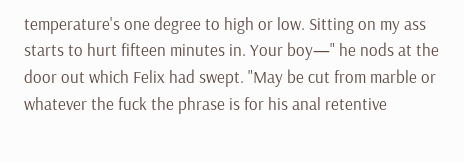temperature's one degree to high or low. Sitting on my ass starts to hurt fifteen minutes in. Your boy—" he nods at the door out which Felix had swept. "May be cut from marble or whatever the fuck the phrase is for his anal retentive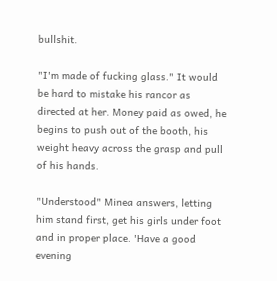bullshit.

"I'm made of fucking glass." It would be hard to mistake his rancor as directed at her. Money paid as owed, he begins to push out of the booth, his weight heavy across the grasp and pull of his hands.

"Understood" Minea answers, letting him stand first, get his girls under foot and in proper place. 'Have a good evening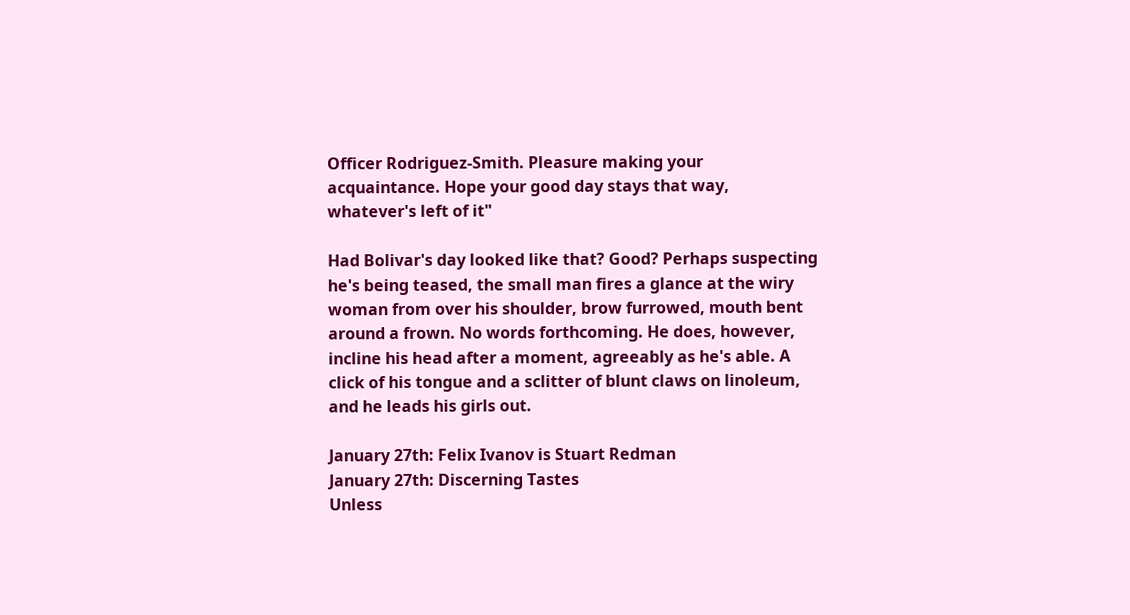Officer Rodriguez-Smith. Pleasure making your acquaintance. Hope your good day stays that way, whatever's left of it"

Had Bolivar's day looked like that? Good? Perhaps suspecting he's being teased, the small man fires a glance at the wiry woman from over his shoulder, brow furrowed, mouth bent around a frown. No words forthcoming. He does, however, incline his head after a moment, agreeably as he's able. A click of his tongue and a sclitter of blunt claws on linoleum, and he leads his girls out.

January 27th: Felix Ivanov is Stuart Redman
January 27th: Discerning Tastes
Unless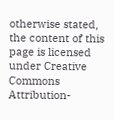otherwise stated, the content of this page is licensed under Creative Commons Attribution-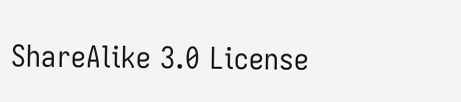ShareAlike 3.0 License